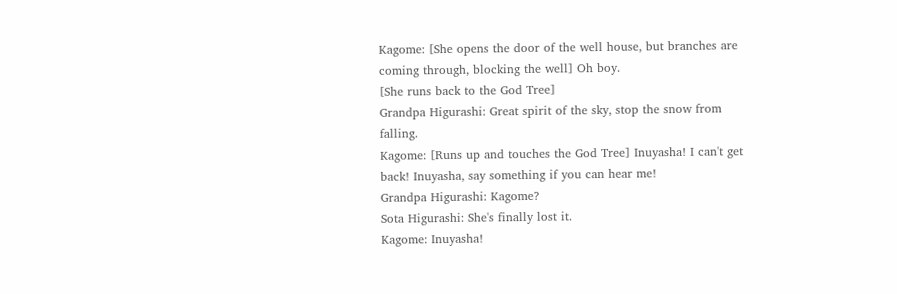Kagome: [She opens the door of the well house, but branches are coming through, blocking the well] Oh boy.
[She runs back to the God Tree]
Grandpa Higurashi: Great spirit of the sky, stop the snow from falling.
Kagome: [Runs up and touches the God Tree] Inuyasha! I can't get back! Inuyasha, say something if you can hear me!
Grandpa Higurashi: Kagome?
Sota Higurashi: She's finally lost it.
Kagome: Inuyasha!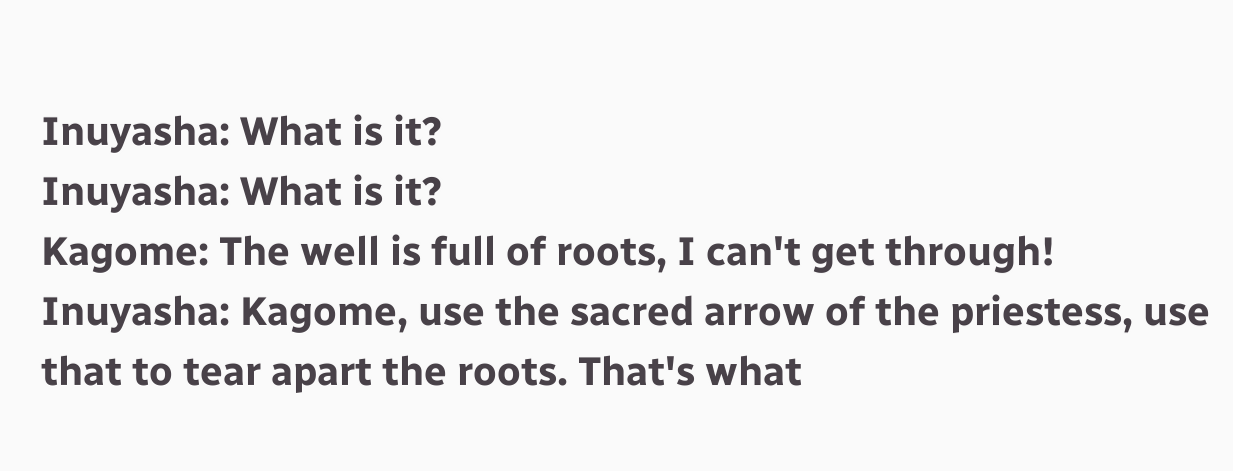Inuyasha: What is it?
Inuyasha: What is it?
Kagome: The well is full of roots, I can't get through!
Inuyasha: Kagome, use the sacred arrow of the priestess, use that to tear apart the roots. That's what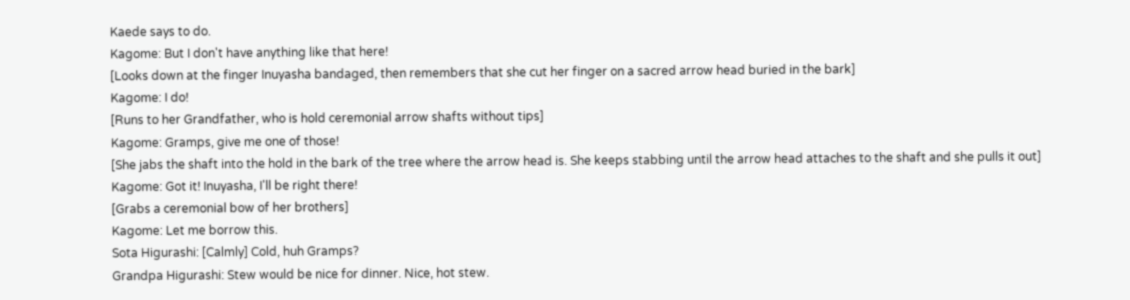Kaede says to do.
Kagome: But I don't have anything like that here!
[Looks down at the finger Inuyasha bandaged, then remembers that she cut her finger on a sacred arrow head buried in the bark]
Kagome: I do!
[Runs to her Grandfather, who is hold ceremonial arrow shafts without tips]
Kagome: Gramps, give me one of those!
[She jabs the shaft into the hold in the bark of the tree where the arrow head is. She keeps stabbing until the arrow head attaches to the shaft and she pulls it out]
Kagome: Got it! Inuyasha, I'll be right there!
[Grabs a ceremonial bow of her brothers]
Kagome: Let me borrow this.
Sota Higurashi: [Calmly] Cold, huh Gramps?
Grandpa Higurashi: Stew would be nice for dinner. Nice, hot stew.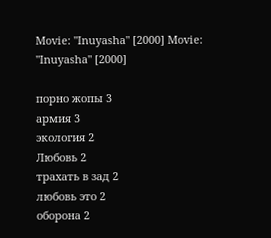Movie: "Inuyasha" [2000] Movie: "Inuyasha" [2000]

порно жопы 3
армия 3
экология 2
Любовь 2
трахать в зад 2
любовь это 2
оборона 2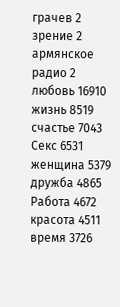грачев 2
зрение 2
армянское радио 2
любовь 16910
жизнь 8519
счастье 7043
Секс 6531
женщина 5379
дружба 4865
Работа 4672
красота 4511
время 3726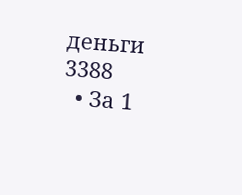деньги 3388
  • За 1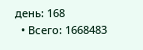день: 168
  • Всего: 1668483